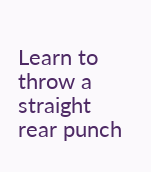Learn to throw a straight rear punch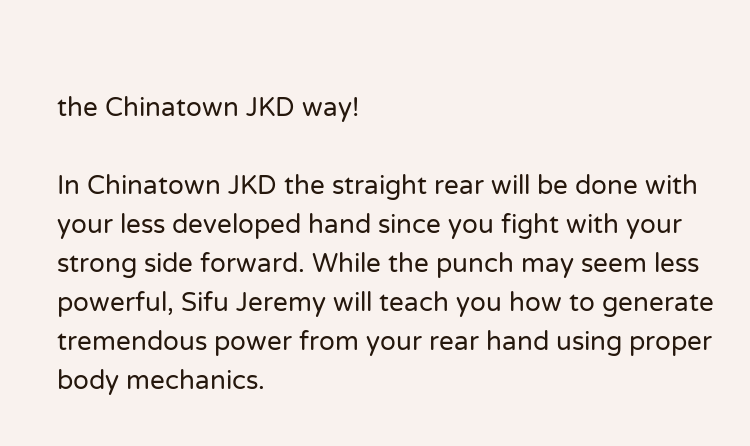the Chinatown JKD way!

In Chinatown JKD the straight rear will be done with your less developed hand since you fight with your strong side forward. While the punch may seem less powerful, Sifu Jeremy will teach you how to generate tremendous power from your rear hand using proper body mechanics.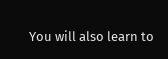You will also learn to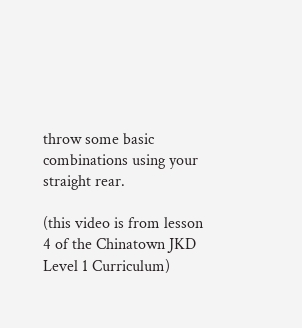throw some basic combinations using your straight rear.

(this video is from lesson 4 of the Chinatown JKD Level 1 Curriculum)